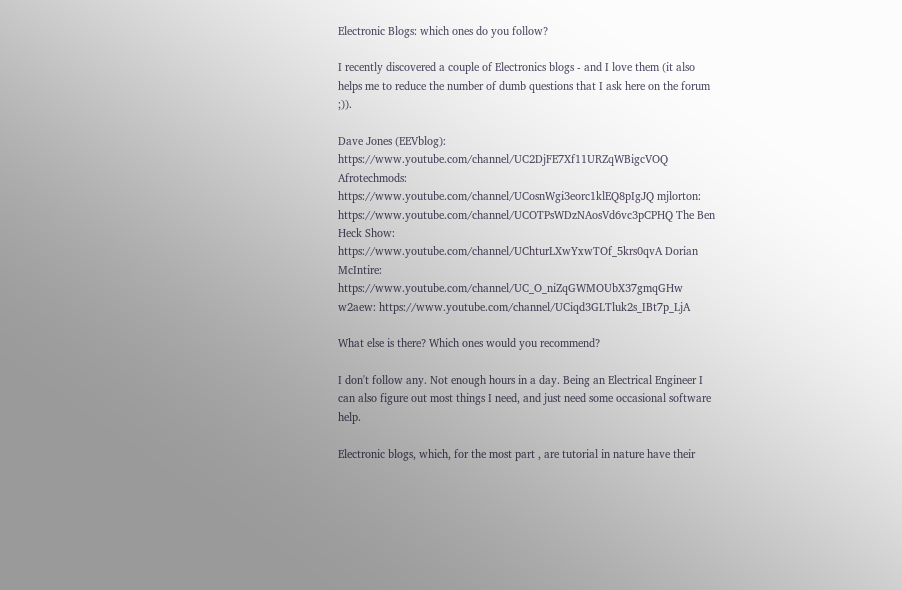Electronic Blogs: which ones do you follow?

I recently discovered a couple of Electronics blogs - and I love them (it also helps me to reduce the number of dumb questions that I ask here on the forum ;)).

Dave Jones (EEVblog): https://www.youtube.com/channel/UC2DjFE7Xf11URZqWBigcVOQ Afrotechmods: https://www.youtube.com/channel/UCosnWgi3eorc1klEQ8pIgJQ mjlorton: https://www.youtube.com/channel/UCOTPsWDzNAosVd6vc3pCPHQ The Ben Heck Show: https://www.youtube.com/channel/UChturLXwYxwTOf_5krs0qvA Dorian McIntire: https://www.youtube.com/channel/UC_O_niZqGWMOUbX37gmqGHw w2aew: https://www.youtube.com/channel/UCiqd3GLTluk2s_IBt7p_LjA

What else is there? Which ones would you recommend?

I don't follow any. Not enough hours in a day. Being an Electrical Engineer I can also figure out most things I need, and just need some occasional software help.

Electronic blogs, which, for the most part , are tutorial in nature have their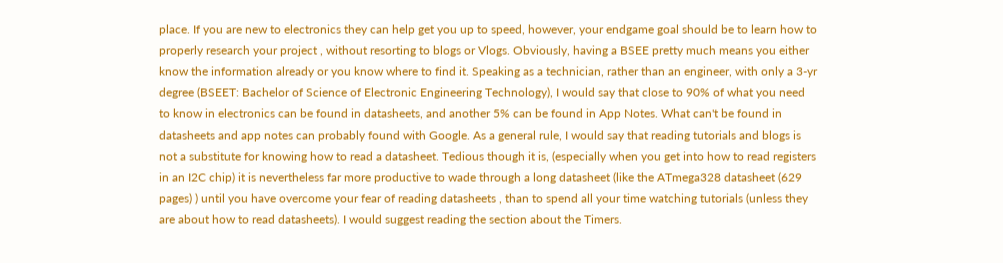place. If you are new to electronics they can help get you up to speed, however, your endgame goal should be to learn how to properly research your project , without resorting to blogs or Vlogs. Obviously, having a BSEE pretty much means you either know the information already or you know where to find it. Speaking as a technician, rather than an engineer, with only a 3-yr degree (BSEET: Bachelor of Science of Electronic Engineering Technology), I would say that close to 90% of what you need to know in electronics can be found in datasheets, and another 5% can be found in App Notes. What can't be found in datasheets and app notes can probably found with Google. As a general rule, I would say that reading tutorials and blogs is not a substitute for knowing how to read a datasheet. Tedious though it is, (especially when you get into how to read registers in an I2C chip) it is nevertheless far more productive to wade through a long datasheet (like the ATmega328 datasheet (629 pages) ) until you have overcome your fear of reading datasheets , than to spend all your time watching tutorials (unless they are about how to read datasheets). I would suggest reading the section about the Timers.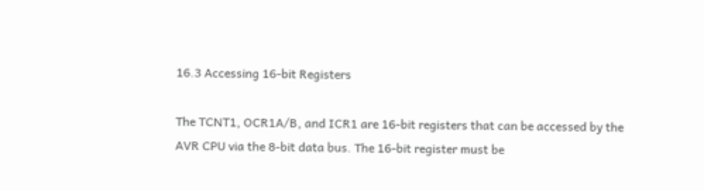16.3 Accessing 16-bit Registers

The TCNT1, OCR1A/B, and ICR1 are 16-bit registers that can be accessed by the AVR CPU via the 8-bit data bus. The 16-bit register must be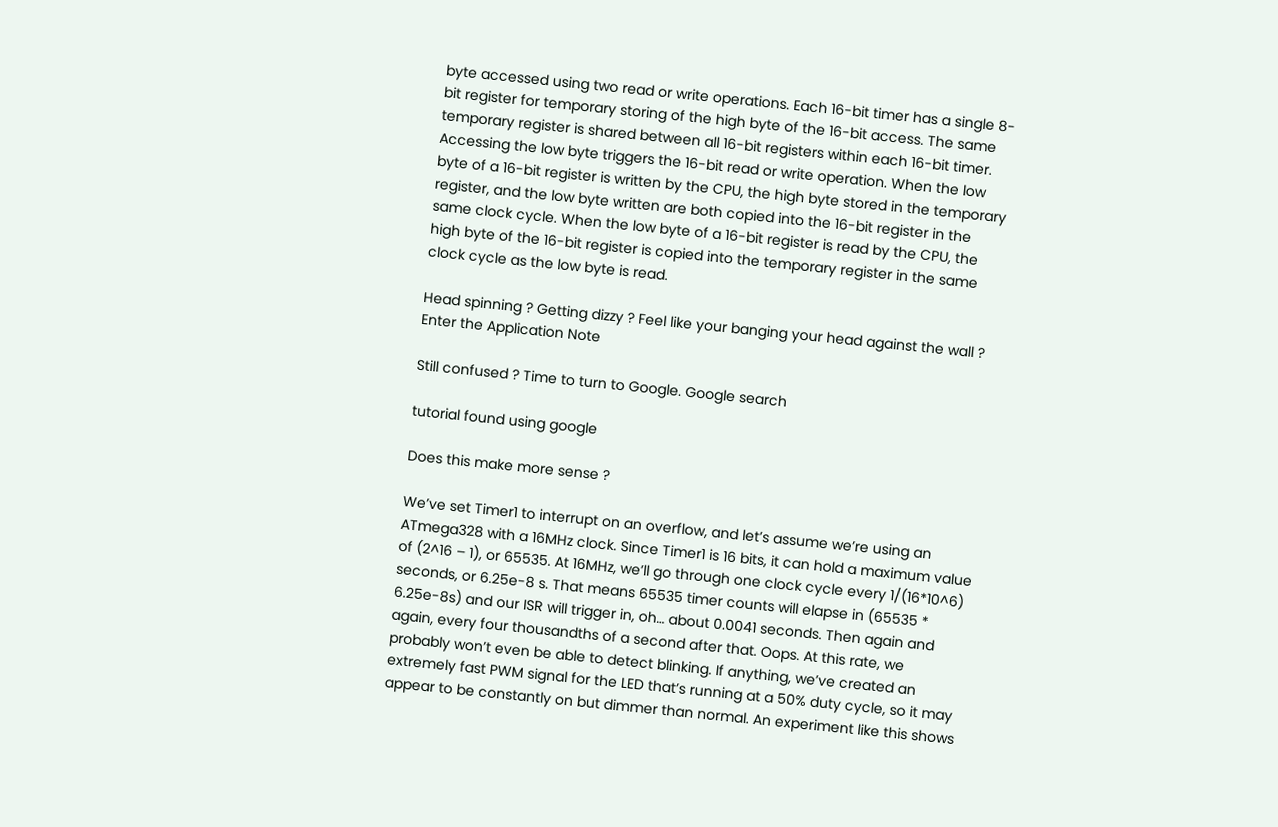byte accessed using two read or write operations. Each 16-bit timer has a single 8-bit register for temporary storing of the high byte of the 16-bit access. The same temporary register is shared between all 16-bit registers within each 16-bit timer. Accessing the low byte triggers the 16-bit read or write operation. When the low byte of a 16-bit register is written by the CPU, the high byte stored in the temporary register, and the low byte written are both copied into the 16-bit register in the same clock cycle. When the low byte of a 16-bit register is read by the CPU, the high byte of the 16-bit register is copied into the temporary register in the same clock cycle as the low byte is read.

Head spinning ? Getting dizzy ? Feel like your banging your head against the wall ? Enter the Application Note

Still confused ? Time to turn to Google. Google search

tutorial found using google

Does this make more sense ?

We’ve set Timer1 to interrupt on an overflow, and let’s assume we’re using an ATmega328 with a 16MHz clock. Since Timer1 is 16 bits, it can hold a maximum value of (2^16 – 1), or 65535. At 16MHz, we’ll go through one clock cycle every 1/(16*10^6) seconds, or 6.25e-8 s. That means 65535 timer counts will elapse in (65535 * 6.25e-8s) and our ISR will trigger in, oh… about 0.0041 seconds. Then again and again, every four thousandths of a second after that. Oops. At this rate, we probably won’t even be able to detect blinking. If anything, we’ve created an extremely fast PWM signal for the LED that’s running at a 50% duty cycle, so it may appear to be constantly on but dimmer than normal. An experiment like this shows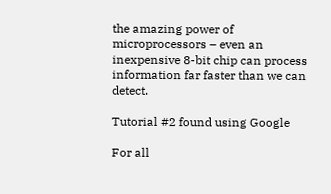the amazing power of microprocessors – even an inexpensive 8-bit chip can process information far faster than we can detect.

Tutorial #2 found using Google

For all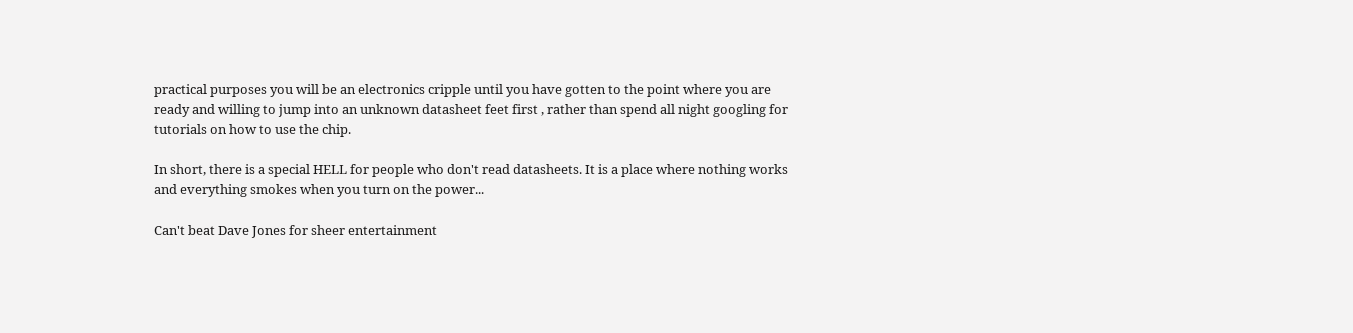practical purposes you will be an electronics cripple until you have gotten to the point where you are ready and willing to jump into an unknown datasheet feet first , rather than spend all night googling for tutorials on how to use the chip.

In short, there is a special HELL for people who don't read datasheets. It is a place where nothing works and everything smokes when you turn on the power...

Can't beat Dave Jones for sheer entertainment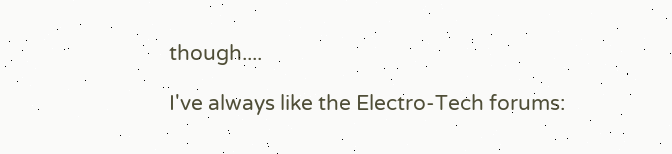though....

I've always like the Electro-Tech forums: